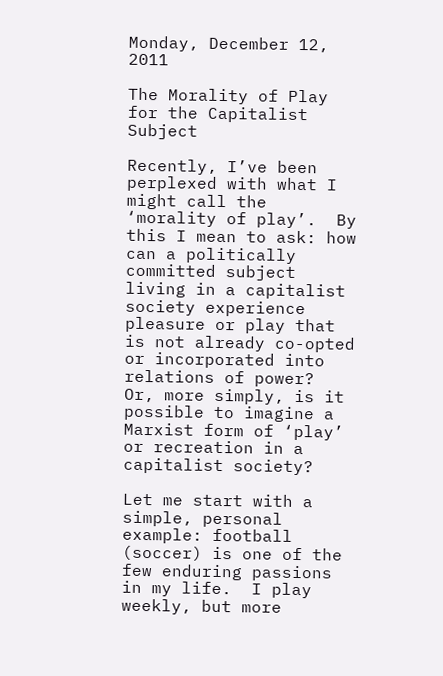Monday, December 12, 2011

The Morality of Play for the Capitalist Subject

Recently, I’ve been perplexed with what I might call the ‘morality of play’.  By this I mean to ask: how can a politically committed subject living in a capitalist society experience pleasure or play that is not already co-opted or incorporated into relations of power?  Or, more simply, is it possible to imagine a Marxist form of ‘play’ or recreation in a capitalist society?

Let me start with a simple, personal example: football (soccer) is one of the few enduring passions in my life.  I play weekly, but more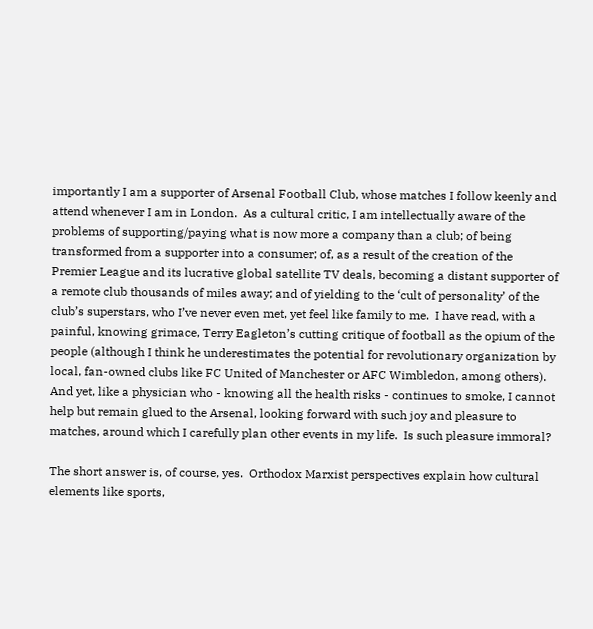importantly I am a supporter of Arsenal Football Club, whose matches I follow keenly and attend whenever I am in London.  As a cultural critic, I am intellectually aware of the problems of supporting/paying what is now more a company than a club; of being transformed from a supporter into a consumer; of, as a result of the creation of the Premier League and its lucrative global satellite TV deals, becoming a distant supporter of a remote club thousands of miles away; and of yielding to the ‘cult of personality’ of the club’s superstars, who I’ve never even met, yet feel like family to me.  I have read, with a painful, knowing grimace, Terry Eagleton’s cutting critique of football as the opium of the people (although I think he underestimates the potential for revolutionary organization by local, fan-owned clubs like FC United of Manchester or AFC Wimbledon, among others).  And yet, like a physician who - knowing all the health risks - continues to smoke, I cannot help but remain glued to the Arsenal, looking forward with such joy and pleasure to matches, around which I carefully plan other events in my life.  Is such pleasure immoral?

The short answer is, of course, yes.  Orthodox Marxist perspectives explain how cultural elements like sports,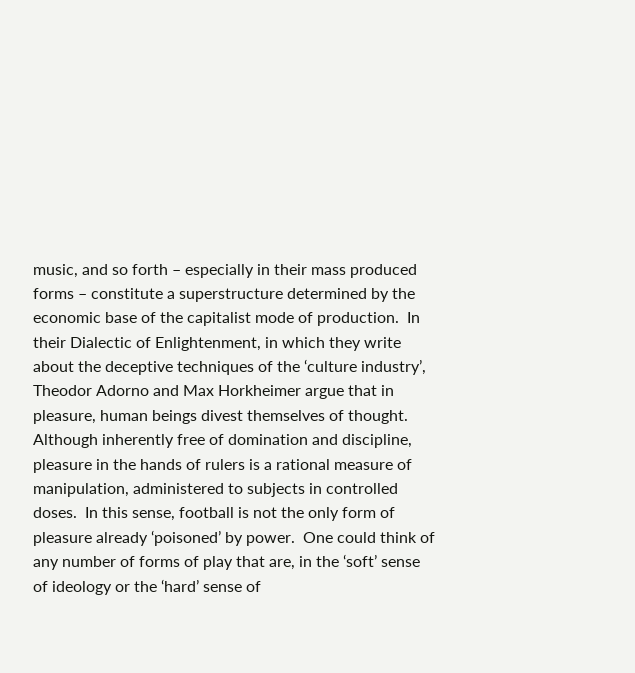music, and so forth – especially in their mass produced forms – constitute a superstructure determined by the economic base of the capitalist mode of production.  In their Dialectic of Enlightenment, in which they write about the deceptive techniques of the ‘culture industry’, Theodor Adorno and Max Horkheimer argue that in pleasure, human beings divest themselves of thought.  Although inherently free of domination and discipline, pleasure in the hands of rulers is a rational measure of manipulation, administered to subjects in controlled doses.  In this sense, football is not the only form of pleasure already ‘poisoned’ by power.  One could think of any number of forms of play that are, in the ‘soft’ sense of ideology or the ‘hard’ sense of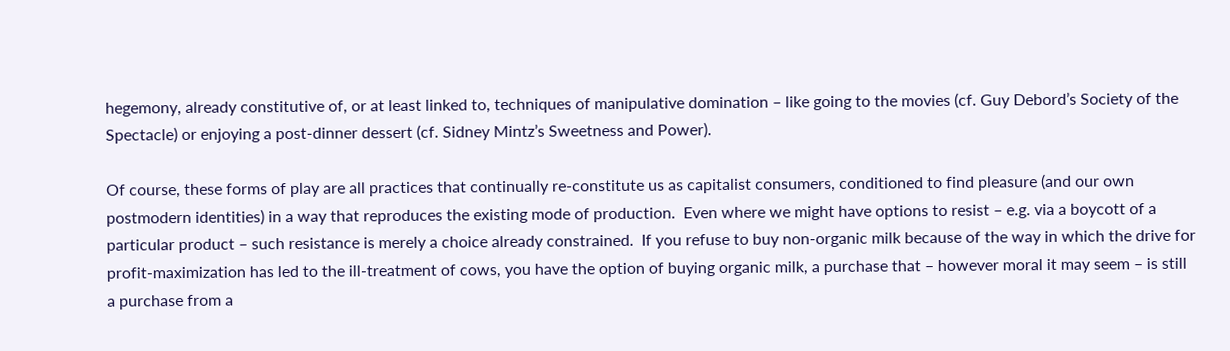hegemony, already constitutive of, or at least linked to, techniques of manipulative domination – like going to the movies (cf. Guy Debord’s Society of the Spectacle) or enjoying a post-dinner dessert (cf. Sidney Mintz’s Sweetness and Power).

Of course, these forms of play are all practices that continually re-constitute us as capitalist consumers, conditioned to find pleasure (and our own postmodern identities) in a way that reproduces the existing mode of production.  Even where we might have options to resist – e.g. via a boycott of a particular product – such resistance is merely a choice already constrained.  If you refuse to buy non-organic milk because of the way in which the drive for profit-maximization has led to the ill-treatment of cows, you have the option of buying organic milk, a purchase that – however moral it may seem – is still a purchase from a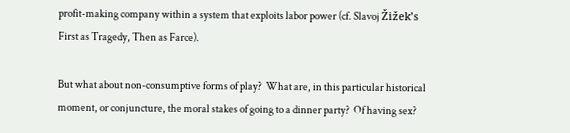profit-making company within a system that exploits labor power (cf. Slavoj Žižek’s First as Tragedy, Then as Farce).

But what about non-consumptive forms of play?  What are, in this particular historical moment, or conjuncture, the moral stakes of going to a dinner party?  Of having sex?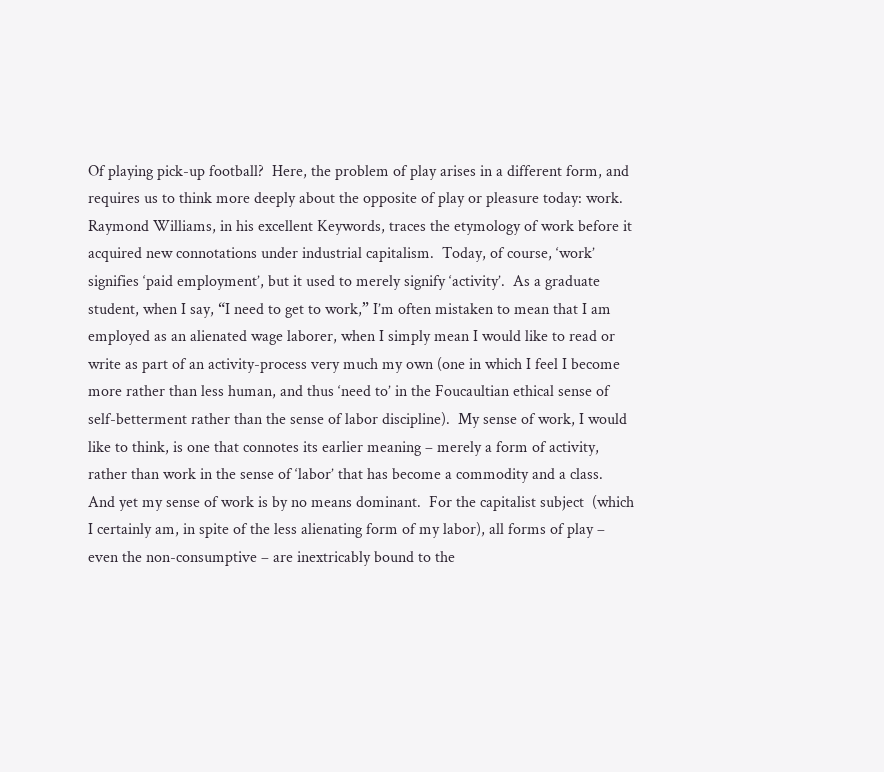Of playing pick-up football?  Here, the problem of play arises in a different form, and requires us to think more deeply about the opposite of play or pleasure today: work.  Raymond Williams, in his excellent Keywords, traces the etymology of work before it acquired new connotations under industrial capitalism.  Today, of course, ‘work’ signifies ‘paid employment’, but it used to merely signify ‘activity’.  As a graduate student, when I say, “I need to get to work,” I’m often mistaken to mean that I am employed as an alienated wage laborer, when I simply mean I would like to read or write as part of an activity-process very much my own (one in which I feel I become more rather than less human, and thus ‘need to’ in the Foucaultian ethical sense of self-betterment rather than the sense of labor discipline).  My sense of work, I would like to think, is one that connotes its earlier meaning – merely a form of activity, rather than work in the sense of ‘labor’ that has become a commodity and a class.  And yet my sense of work is by no means dominant.  For the capitalist subject  (which I certainly am, in spite of the less alienating form of my labor), all forms of play – even the non-consumptive – are inextricably bound to the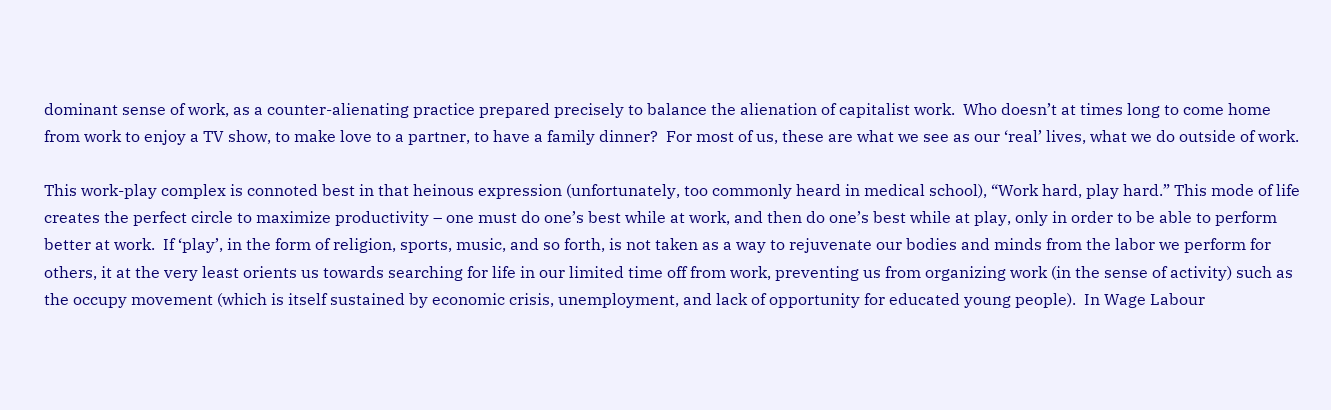dominant sense of work, as a counter-alienating practice prepared precisely to balance the alienation of capitalist work.  Who doesn’t at times long to come home from work to enjoy a TV show, to make love to a partner, to have a family dinner?  For most of us, these are what we see as our ‘real’ lives, what we do outside of work.

This work-play complex is connoted best in that heinous expression (unfortunately, too commonly heard in medical school), “Work hard, play hard.” This mode of life creates the perfect circle to maximize productivity – one must do one’s best while at work, and then do one’s best while at play, only in order to be able to perform better at work.  If ‘play’, in the form of religion, sports, music, and so forth, is not taken as a way to rejuvenate our bodies and minds from the labor we perform for others, it at the very least orients us towards searching for life in our limited time off from work, preventing us from organizing work (in the sense of activity) such as the occupy movement (which is itself sustained by economic crisis, unemployment, and lack of opportunity for educated young people).  In Wage Labour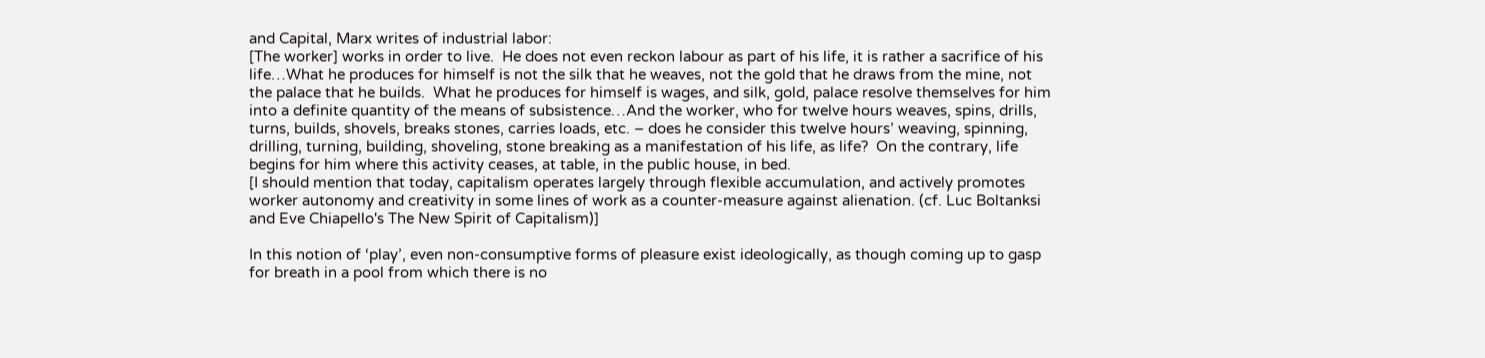and Capital, Marx writes of industrial labor:
[The worker] works in order to live.  He does not even reckon labour as part of his life, it is rather a sacrifice of his life…What he produces for himself is not the silk that he weaves, not the gold that he draws from the mine, not the palace that he builds.  What he produces for himself is wages, and silk, gold, palace resolve themselves for him into a definite quantity of the means of subsistence…And the worker, who for twelve hours weaves, spins, drills, turns, builds, shovels, breaks stones, carries loads, etc. – does he consider this twelve hours’ weaving, spinning, drilling, turning, building, shoveling, stone breaking as a manifestation of his life, as life?  On the contrary, life begins for him where this activity ceases, at table, in the public house, in bed.
[I should mention that today, capitalism operates largely through flexible accumulation, and actively promotes worker autonomy and creativity in some lines of work as a counter-measure against alienation. (cf. Luc Boltanksi and Eve Chiapello's The New Spirit of Capitalism)]

In this notion of ‘play’, even non-consumptive forms of pleasure exist ideologically, as though coming up to gasp for breath in a pool from which there is no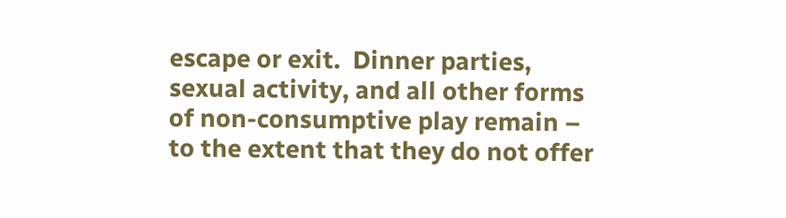escape or exit.  Dinner parties, sexual activity, and all other forms of non-consumptive play remain – to the extent that they do not offer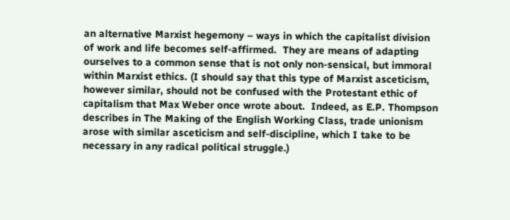an alternative Marxist hegemony – ways in which the capitalist division of work and life becomes self-affirmed.  They are means of adapting ourselves to a common sense that is not only non-sensical, but immoral within Marxist ethics. (I should say that this type of Marxist asceticism, however similar, should not be confused with the Protestant ethic of capitalism that Max Weber once wrote about.  Indeed, as E.P. Thompson describes in The Making of the English Working Class, trade unionism arose with similar asceticism and self-discipline, which I take to be necessary in any radical political struggle.)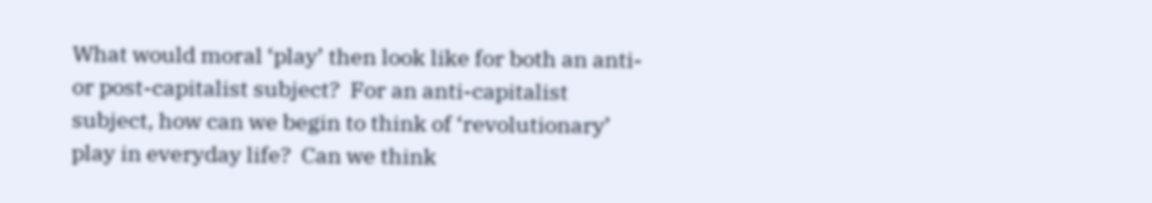What would moral ‘play’ then look like for both an anti- or post-capitalist subject?  For an anti-capitalist subject, how can we begin to think of ‘revolutionary’ play in everyday life?  Can we think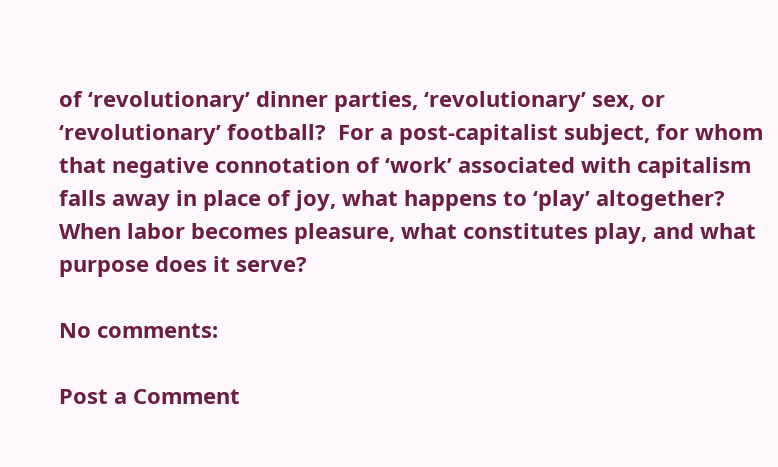of ‘revolutionary’ dinner parties, ‘revolutionary’ sex, or ‘revolutionary’ football?  For a post-capitalist subject, for whom that negative connotation of ‘work’ associated with capitalism falls away in place of joy, what happens to ‘play’ altogether?  When labor becomes pleasure, what constitutes play, and what purpose does it serve?

No comments:

Post a Comment